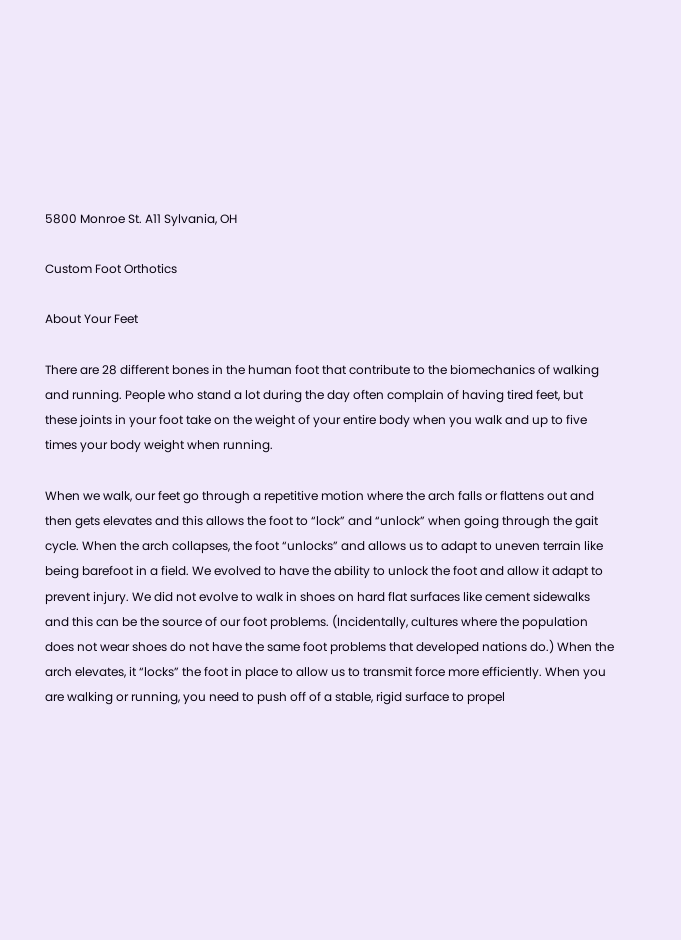5800 Monroe St. A11 Sylvania, OH

Custom Foot Orthotics

About Your Feet

There are 28 different bones in the human foot that contribute to the biomechanics of walking and running. People who stand a lot during the day often complain of having tired feet, but these joints in your foot take on the weight of your entire body when you walk and up to five times your body weight when running.

When we walk, our feet go through a repetitive motion where the arch falls or flattens out and then gets elevates and this allows the foot to “lock” and “unlock” when going through the gait cycle. When the arch collapses, the foot “unlocks” and allows us to adapt to uneven terrain like being barefoot in a field. We evolved to have the ability to unlock the foot and allow it adapt to prevent injury. We did not evolve to walk in shoes on hard flat surfaces like cement sidewalks and this can be the source of our foot problems. (Incidentally, cultures where the population does not wear shoes do not have the same foot problems that developed nations do.) When the arch elevates, it “locks” the foot in place to allow us to transmit force more efficiently. When you are walking or running, you need to push off of a stable, rigid surface to propel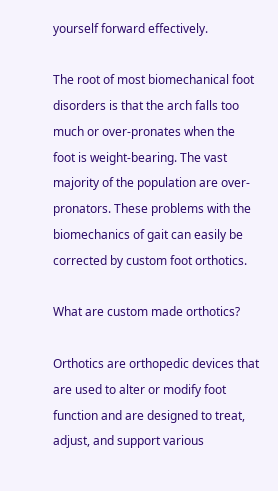yourself forward effectively.

The root of most biomechanical foot disorders is that the arch falls too much or over-pronates when the foot is weight-bearing. The vast majority of the population are over-pronators. These problems with the biomechanics of gait can easily be corrected by custom foot orthotics.

What are custom made orthotics?

Orthotics are orthopedic devices that are used to alter or modify foot function and are designed to treat, adjust, and support various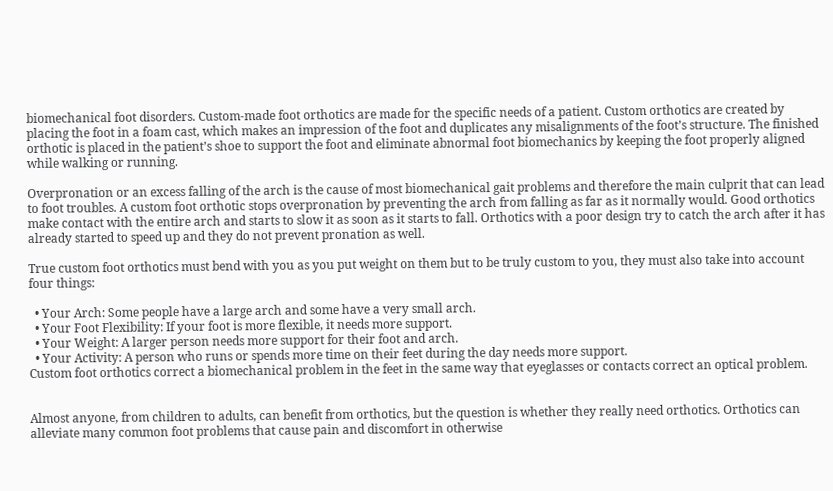biomechanical foot disorders. Custom-made foot orthotics are made for the specific needs of a patient. Custom orthotics are created by placing the foot in a foam cast, which makes an impression of the foot and duplicates any misalignments of the foot’s structure. The finished orthotic is placed in the patient’s shoe to support the foot and eliminate abnormal foot biomechanics by keeping the foot properly aligned while walking or running.

Overpronation or an excess falling of the arch is the cause of most biomechanical gait problems and therefore the main culprit that can lead to foot troubles. A custom foot orthotic stops overpronation by preventing the arch from falling as far as it normally would. Good orthotics make contact with the entire arch and starts to slow it as soon as it starts to fall. Orthotics with a poor design try to catch the arch after it has already started to speed up and they do not prevent pronation as well.

True custom foot orthotics must bend with you as you put weight on them but to be truly custom to you, they must also take into account four things:

  • Your Arch: Some people have a large arch and some have a very small arch.
  • Your Foot Flexibility: If your foot is more flexible, it needs more support.
  • Your Weight: A larger person needs more support for their foot and arch.
  • Your Activity: A person who runs or spends more time on their feet during the day needs more support.
Custom foot orthotics correct a biomechanical problem in the feet in the same way that eyeglasses or contacts correct an optical problem.


Almost anyone, from children to adults, can benefit from orthotics, but the question is whether they really need orthotics. Orthotics can alleviate many common foot problems that cause pain and discomfort in otherwise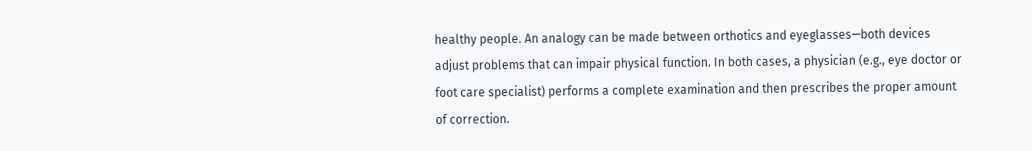healthy people. An analogy can be made between orthotics and eyeglasses—both devices adjust problems that can impair physical function. In both cases, a physician (e.g., eye doctor or foot care specialist) performs a complete examination and then prescribes the proper amount of correction.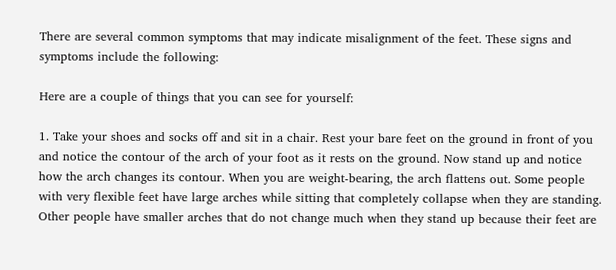There are several common symptoms that may indicate misalignment of the feet. These signs and symptoms include the following:

Here are a couple of things that you can see for yourself:

1. Take your shoes and socks off and sit in a chair. Rest your bare feet on the ground in front of you and notice the contour of the arch of your foot as it rests on the ground. Now stand up and notice how the arch changes its contour. When you are weight-bearing, the arch flattens out. Some people with very flexible feet have large arches while sitting that completely collapse when they are standing. Other people have smaller arches that do not change much when they stand up because their feet are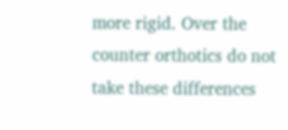more rigid. Over the counter orthotics do not take these differences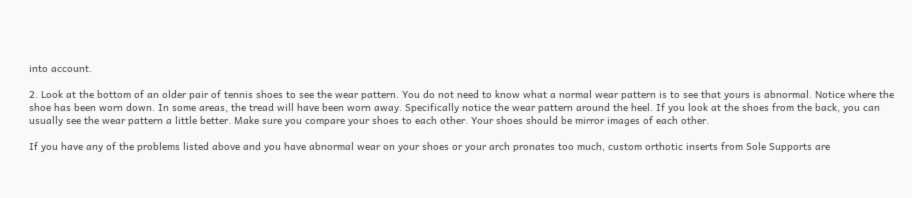into account.

2. Look at the bottom of an older pair of tennis shoes to see the wear pattern. You do not need to know what a normal wear pattern is to see that yours is abnormal. Notice where the shoe has been worn down. In some areas, the tread will have been worn away. Specifically notice the wear pattern around the heel. If you look at the shoes from the back, you can usually see the wear pattern a little better. Make sure you compare your shoes to each other. Your shoes should be mirror images of each other.

If you have any of the problems listed above and you have abnormal wear on your shoes or your arch pronates too much, custom orthotic inserts from Sole Supports are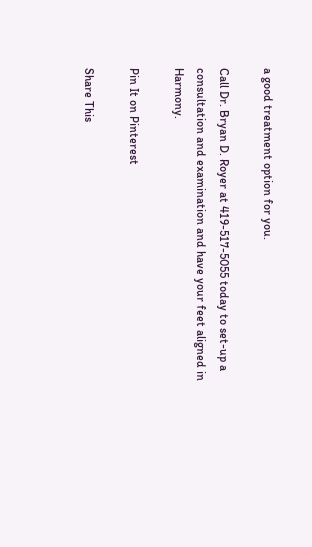a good treatment option for you.

Call Dr. Bryan D. Royer at 419-517-5055 today to set-up a consultation and examination and have your feet aligned in Harmony.

Pin It on Pinterest

Share This